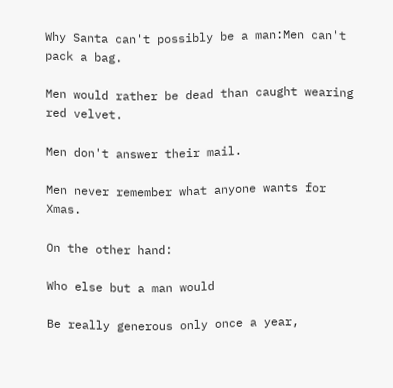Why Santa can't possibly be a man:Men can't pack a bag.

Men would rather be dead than caught wearing red velvet.

Men don't answer their mail.

Men never remember what anyone wants for Xmas.

On the other hand:

Who else but a man would

Be really generous only once a year,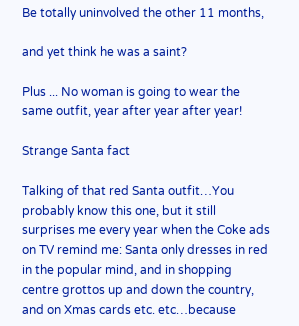Be totally uninvolved the other 11 months,

and yet think he was a saint?

Plus ... No woman is going to wear the same outfit, year after year after year!

Strange Santa fact

Talking of that red Santa outfit…You probably know this one, but it still surprises me every year when the Coke ads on TV remind me: Santa only dresses in red in the popular mind, and in shopping centre grottos up and down the country, and on Xmas cards etc. etc…because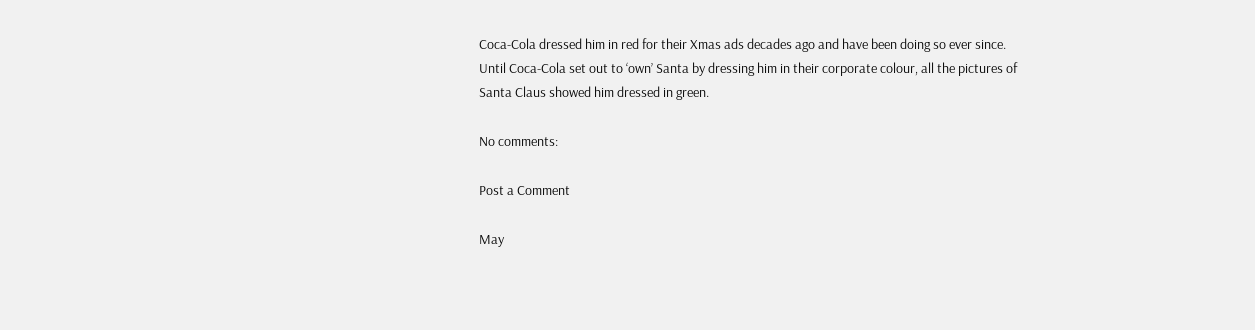Coca-Cola dressed him in red for their Xmas ads decades ago and have been doing so ever since. Until Coca-Cola set out to ‘own’ Santa by dressing him in their corporate colour, all the pictures of Santa Claus showed him dressed in green.

No comments:

Post a Comment

May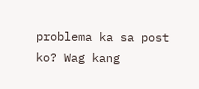problema ka sa post ko? Wag kang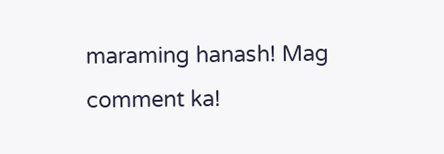maraming hanash! Mag comment ka!